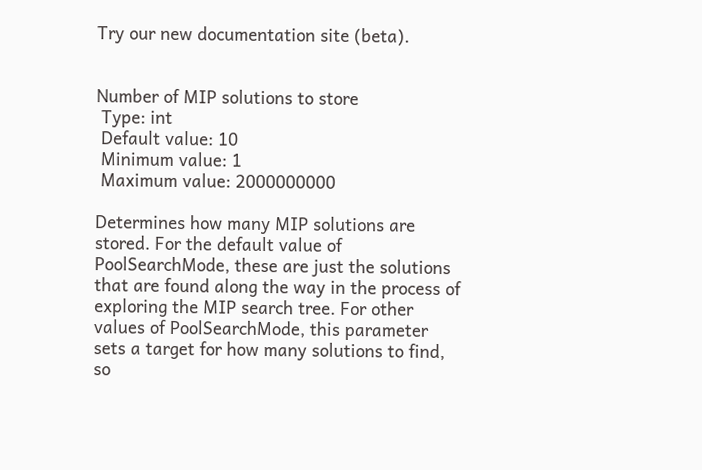Try our new documentation site (beta).


Number of MIP solutions to store
 Type: int
 Default value: 10
 Minimum value: 1
 Maximum value: 2000000000

Determines how many MIP solutions are stored. For the default value of PoolSearchMode, these are just the solutions that are found along the way in the process of exploring the MIP search tree. For other values of PoolSearchMode, this parameter sets a target for how many solutions to find, so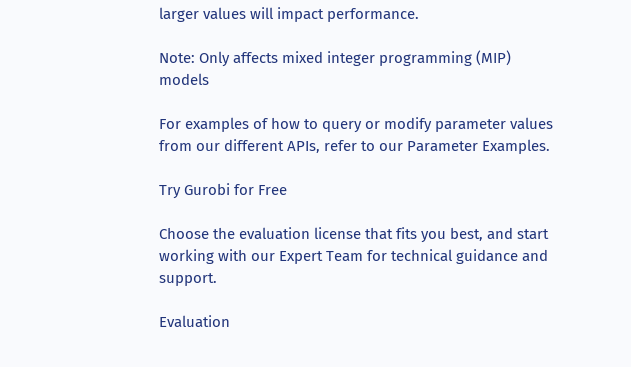larger values will impact performance.

Note: Only affects mixed integer programming (MIP) models

For examples of how to query or modify parameter values from our different APIs, refer to our Parameter Examples.

Try Gurobi for Free

Choose the evaluation license that fits you best, and start working with our Expert Team for technical guidance and support.

Evaluation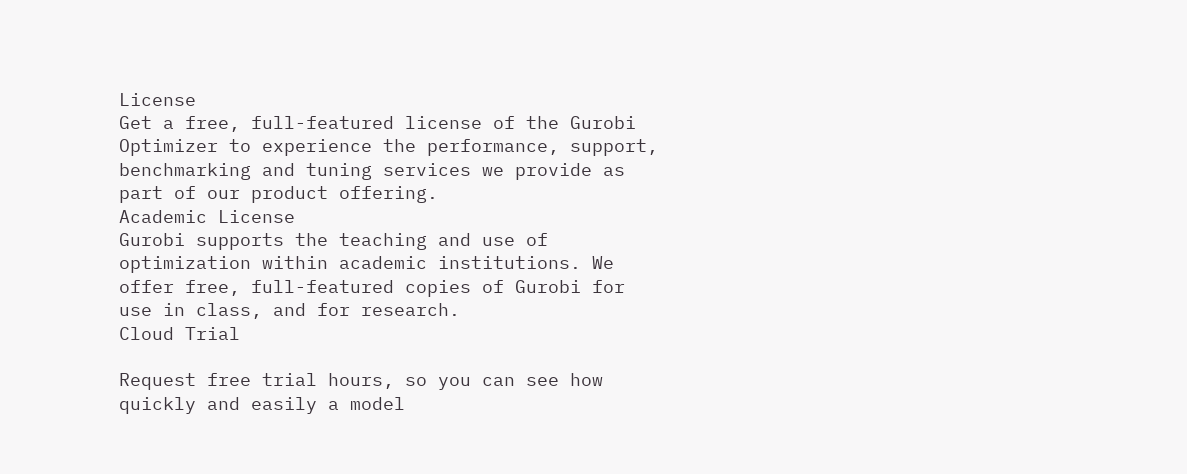License
Get a free, full-featured license of the Gurobi Optimizer to experience the performance, support, benchmarking and tuning services we provide as part of our product offering.
Academic License
Gurobi supports the teaching and use of optimization within academic institutions. We offer free, full-featured copies of Gurobi for use in class, and for research.
Cloud Trial

Request free trial hours, so you can see how quickly and easily a model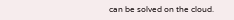can be solved on the cloud.